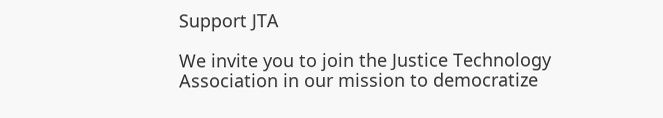Support JTA

We invite you to join the Justice Technology Association in our mission to democratize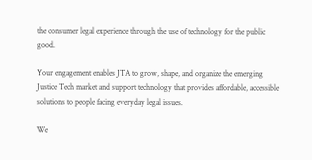the consumer legal experience through the use of technology for the public good.

Your engagement enables JTA to grow, shape, and organize the emerging Justice Tech market and support technology that provides affordable, accessible solutions to people facing everyday legal issues.

We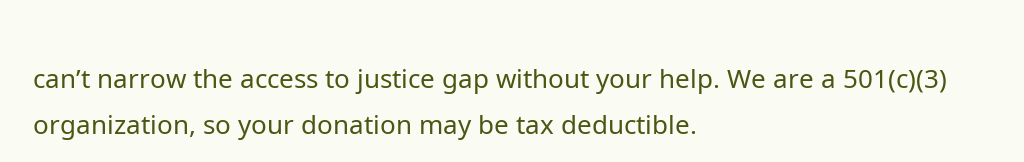can’t narrow the access to justice gap without your help. We are a 501(c)(3) organization, so your donation may be tax deductible.